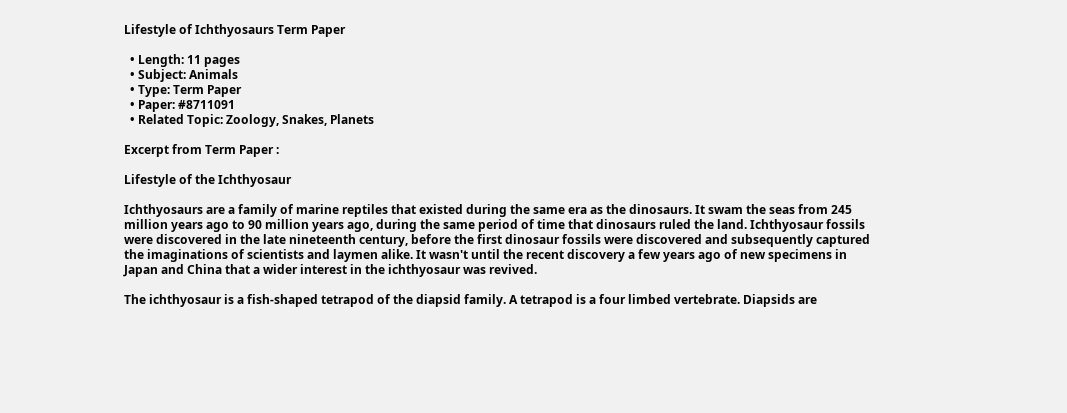Lifestyle of Ichthyosaurs Term Paper

  • Length: 11 pages
  • Subject: Animals
  • Type: Term Paper
  • Paper: #8711091
  • Related Topic: Zoology, Snakes, Planets

Excerpt from Term Paper :

Lifestyle of the Ichthyosaur

Ichthyosaurs are a family of marine reptiles that existed during the same era as the dinosaurs. It swam the seas from 245 million years ago to 90 million years ago, during the same period of time that dinosaurs ruled the land. Ichthyosaur fossils were discovered in the late nineteenth century, before the first dinosaur fossils were discovered and subsequently captured the imaginations of scientists and laymen alike. It wasn't until the recent discovery a few years ago of new specimens in Japan and China that a wider interest in the ichthyosaur was revived.

The ichthyosaur is a fish-shaped tetrapod of the diapsid family. A tetrapod is a four limbed vertebrate. Diapsids are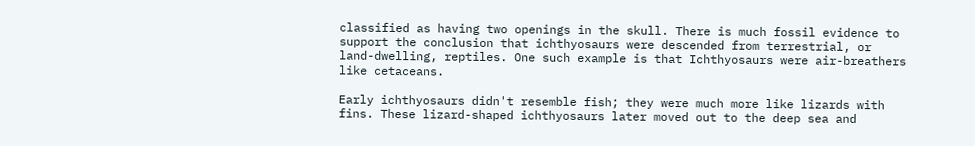classified as having two openings in the skull. There is much fossil evidence to support the conclusion that ichthyosaurs were descended from terrestrial, or land-dwelling, reptiles. One such example is that Ichthyosaurs were air-breathers like cetaceans.

Early ichthyosaurs didn't resemble fish; they were much more like lizards with fins. These lizard-shaped ichthyosaurs later moved out to the deep sea and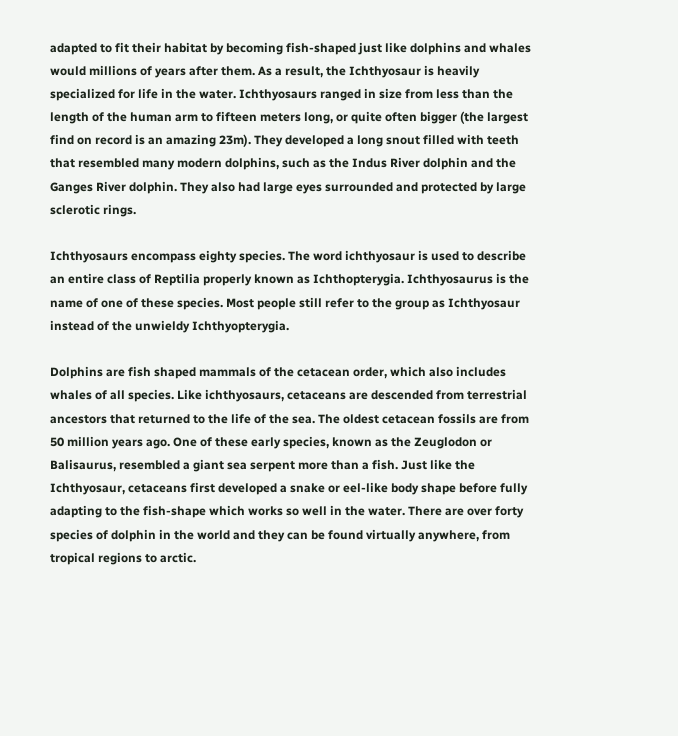adapted to fit their habitat by becoming fish-shaped just like dolphins and whales would millions of years after them. As a result, the Ichthyosaur is heavily specialized for life in the water. Ichthyosaurs ranged in size from less than the length of the human arm to fifteen meters long, or quite often bigger (the largest find on record is an amazing 23m). They developed a long snout filled with teeth that resembled many modern dolphins, such as the Indus River dolphin and the Ganges River dolphin. They also had large eyes surrounded and protected by large sclerotic rings.

Ichthyosaurs encompass eighty species. The word ichthyosaur is used to describe an entire class of Reptilia properly known as Ichthopterygia. Ichthyosaurus is the name of one of these species. Most people still refer to the group as Ichthyosaur instead of the unwieldy Ichthyopterygia.

Dolphins are fish shaped mammals of the cetacean order, which also includes whales of all species. Like ichthyosaurs, cetaceans are descended from terrestrial ancestors that returned to the life of the sea. The oldest cetacean fossils are from 50 million years ago. One of these early species, known as the Zeuglodon or Balisaurus, resembled a giant sea serpent more than a fish. Just like the Ichthyosaur, cetaceans first developed a snake or eel-like body shape before fully adapting to the fish-shape which works so well in the water. There are over forty species of dolphin in the world and they can be found virtually anywhere, from tropical regions to arctic.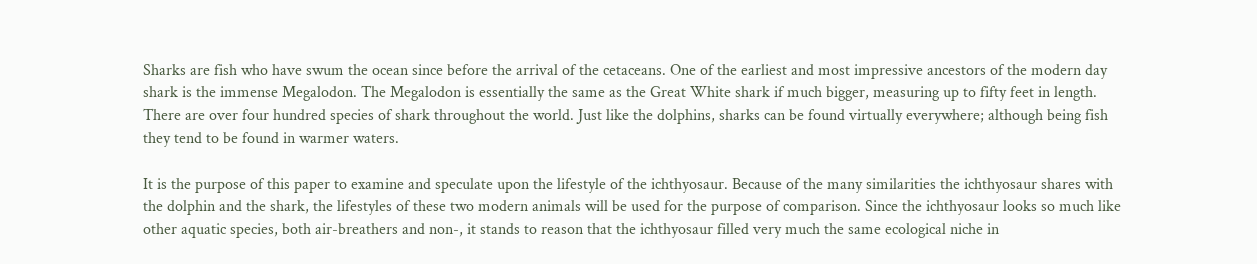Sharks are fish who have swum the ocean since before the arrival of the cetaceans. One of the earliest and most impressive ancestors of the modern day shark is the immense Megalodon. The Megalodon is essentially the same as the Great White shark if much bigger, measuring up to fifty feet in length. There are over four hundred species of shark throughout the world. Just like the dolphins, sharks can be found virtually everywhere; although being fish they tend to be found in warmer waters.

It is the purpose of this paper to examine and speculate upon the lifestyle of the ichthyosaur. Because of the many similarities the ichthyosaur shares with the dolphin and the shark, the lifestyles of these two modern animals will be used for the purpose of comparison. Since the ichthyosaur looks so much like other aquatic species, both air-breathers and non-, it stands to reason that the ichthyosaur filled very much the same ecological niche in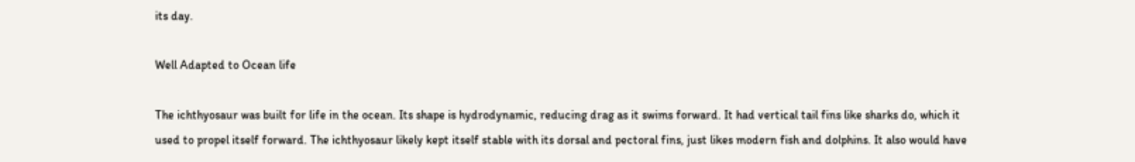its day.

Well Adapted to Ocean life

The ichthyosaur was built for life in the ocean. Its shape is hydrodynamic, reducing drag as it swims forward. It had vertical tail fins like sharks do, which it used to propel itself forward. The ichthyosaur likely kept itself stable with its dorsal and pectoral fins, just likes modern fish and dolphins. It also would have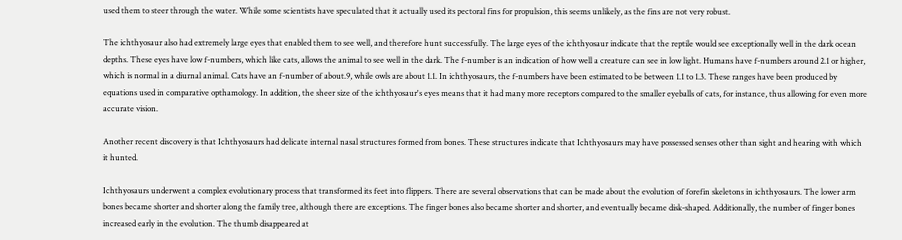used them to steer through the water. While some scientists have speculated that it actually used its pectoral fins for propulsion, this seems unlikely, as the fins are not very robust.

The ichthyosaur also had extremely large eyes that enabled them to see well, and therefore hunt successfully. The large eyes of the ichthyosaur indicate that the reptile would see exceptionally well in the dark ocean depths. These eyes have low f-numbers, which like cats, allows the animal to see well in the dark. The f-number is an indication of how well a creature can see in low light. Humans have f-numbers around 2.1 or higher, which is normal in a diurnal animal. Cats have an f-number of about.9, while owls are about 1.1. In ichthyosaurs, the f-numbers have been estimated to be between 1.1 to 1.3. These ranges have been produced by equations used in comparative opthamology. In addition, the sheer size of the ichthyosaur's eyes means that it had many more receptors compared to the smaller eyeballs of cats, for instance, thus allowing for even more accurate vision.

Another recent discovery is that Ichthyosaurs had delicate internal nasal structures formed from bones. These structures indicate that Ichthyosaurs may have possessed senses other than sight and hearing with which it hunted.

Ichthyosaurs underwent a complex evolutionary process that transformed its feet into flippers. There are several observations that can be made about the evolution of forefin skeletons in ichthyosaurs. The lower arm bones became shorter and shorter along the family tree, although there are exceptions. The finger bones also became shorter and shorter, and eventually became disk-shaped. Additionally, the number of finger bones increased early in the evolution. The thumb disappeared at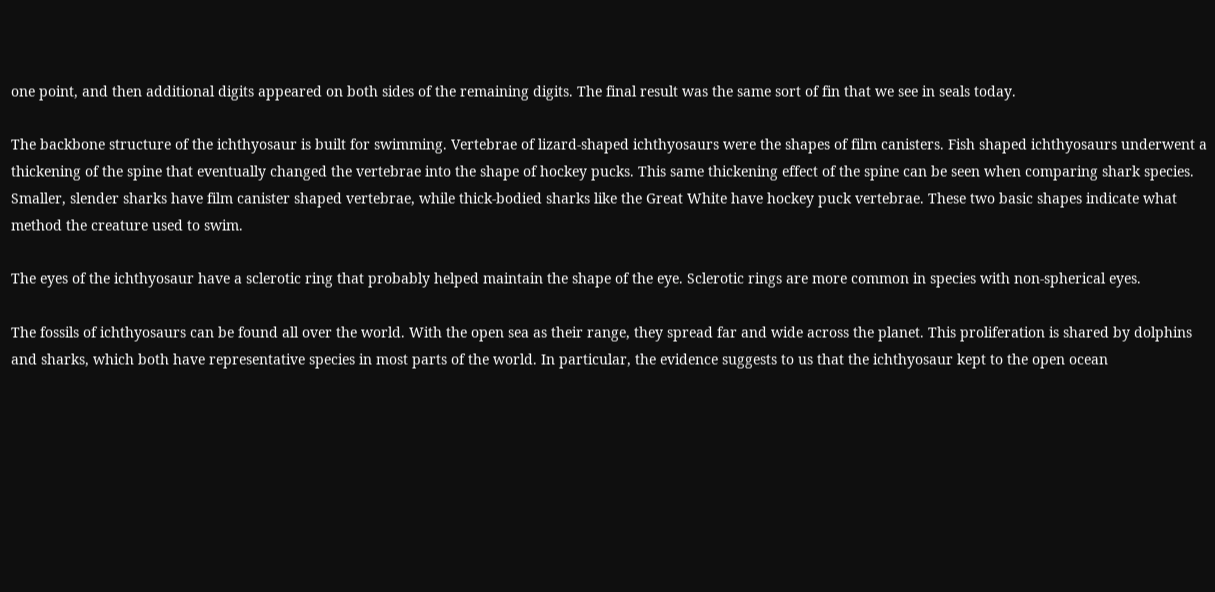one point, and then additional digits appeared on both sides of the remaining digits. The final result was the same sort of fin that we see in seals today.

The backbone structure of the ichthyosaur is built for swimming. Vertebrae of lizard-shaped ichthyosaurs were the shapes of film canisters. Fish shaped ichthyosaurs underwent a thickening of the spine that eventually changed the vertebrae into the shape of hockey pucks. This same thickening effect of the spine can be seen when comparing shark species. Smaller, slender sharks have film canister shaped vertebrae, while thick-bodied sharks like the Great White have hockey puck vertebrae. These two basic shapes indicate what method the creature used to swim.

The eyes of the ichthyosaur have a sclerotic ring that probably helped maintain the shape of the eye. Sclerotic rings are more common in species with non-spherical eyes.

The fossils of ichthyosaurs can be found all over the world. With the open sea as their range, they spread far and wide across the planet. This proliferation is shared by dolphins and sharks, which both have representative species in most parts of the world. In particular, the evidence suggests to us that the ichthyosaur kept to the open ocean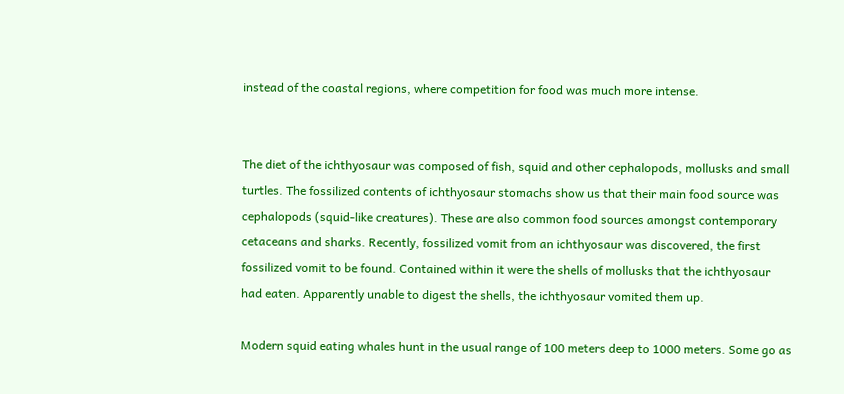instead of the coastal regions, where competition for food was much more intense.


The diet of the ichthyosaur was composed of fish, squid and other cephalopods, mollusks and small turtles. The fossilized contents of ichthyosaur stomachs show us that their main food source was cephalopods (squid-like creatures). These are also common food sources amongst contemporary cetaceans and sharks. Recently, fossilized vomit from an ichthyosaur was discovered, the first fossilized vomit to be found. Contained within it were the shells of mollusks that the ichthyosaur had eaten. Apparently unable to digest the shells, the ichthyosaur vomited them up.

Modern squid eating whales hunt in the usual range of 100 meters deep to 1000 meters. Some go as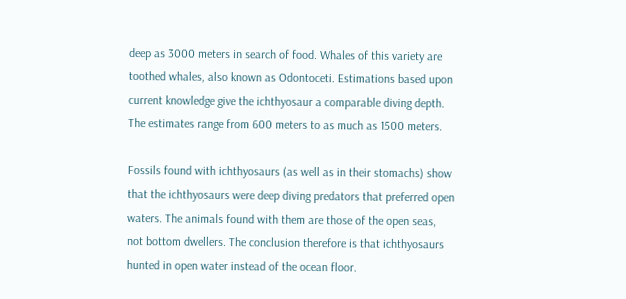deep as 3000 meters in search of food. Whales of this variety are toothed whales, also known as Odontoceti. Estimations based upon current knowledge give the ichthyosaur a comparable diving depth. The estimates range from 600 meters to as much as 1500 meters.

Fossils found with ichthyosaurs (as well as in their stomachs) show that the ichthyosaurs were deep diving predators that preferred open waters. The animals found with them are those of the open seas, not bottom dwellers. The conclusion therefore is that ichthyosaurs hunted in open water instead of the ocean floor.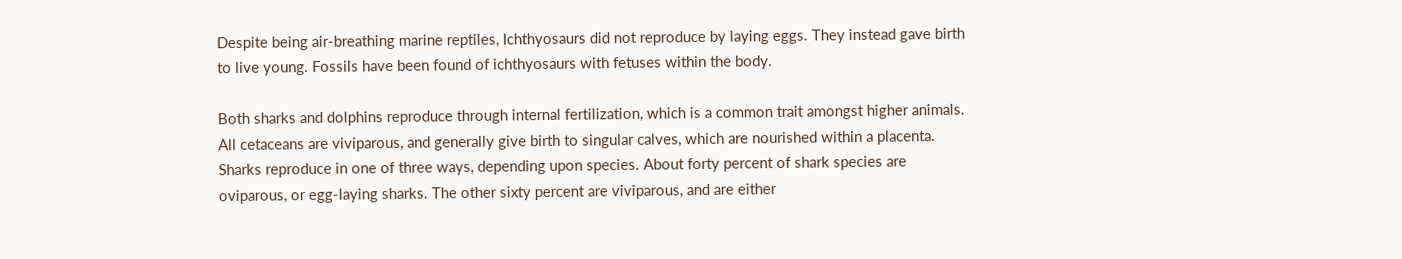Despite being air-breathing marine reptiles, Ichthyosaurs did not reproduce by laying eggs. They instead gave birth to live young. Fossils have been found of ichthyosaurs with fetuses within the body.

Both sharks and dolphins reproduce through internal fertilization, which is a common trait amongst higher animals. All cetaceans are viviparous, and generally give birth to singular calves, which are nourished within a placenta. Sharks reproduce in one of three ways, depending upon species. About forty percent of shark species are oviparous, or egg-laying sharks. The other sixty percent are viviparous, and are either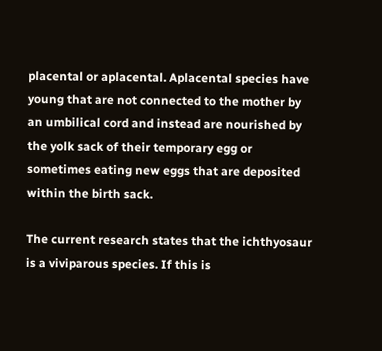placental or aplacental. Aplacental species have young that are not connected to the mother by an umbilical cord and instead are nourished by the yolk sack of their temporary egg or sometimes eating new eggs that are deposited within the birth sack.

The current research states that the ichthyosaur is a viviparous species. If this is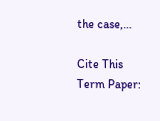the case,…

Cite This Term Paper: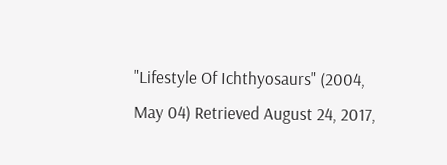"Lifestyle Of Ichthyosaurs" (2004, May 04) Retrieved August 24, 2017,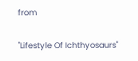from

"Lifestyle Of Ichthyosaurs"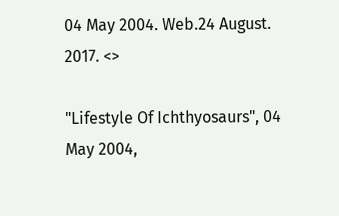04 May 2004. Web.24 August. 2017. <>

"Lifestyle Of Ichthyosaurs", 04 May 2004,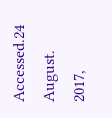Accessed.24 August. 2017,